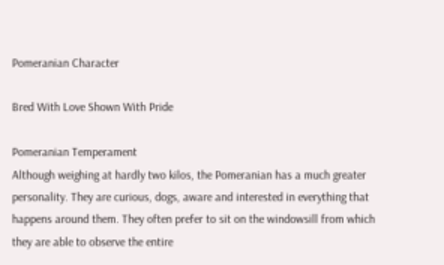Pomeranian Character

Bred With Love Shown With Pride

Pomeranian Temperament
Although weighing at hardly two kilos, the Pomeranian has a much greater personality. They are curious, dogs, aware and interested in everything that happens around them. They often prefer to sit on the windowsill from which they are able to observe the entire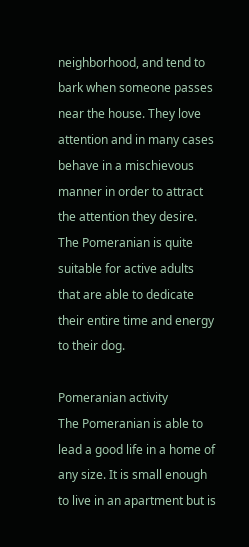neighborhood, and tend to bark when someone passes near the house. They love attention and in many cases behave in a mischievous manner in order to attract the attention they desire. The Pomeranian is quite suitable for active adults that are able to dedicate their entire time and energy to their dog.

Pomeranian activity
The Pomeranian is able to lead a good life in a home of any size. It is small enough to live in an apartment but is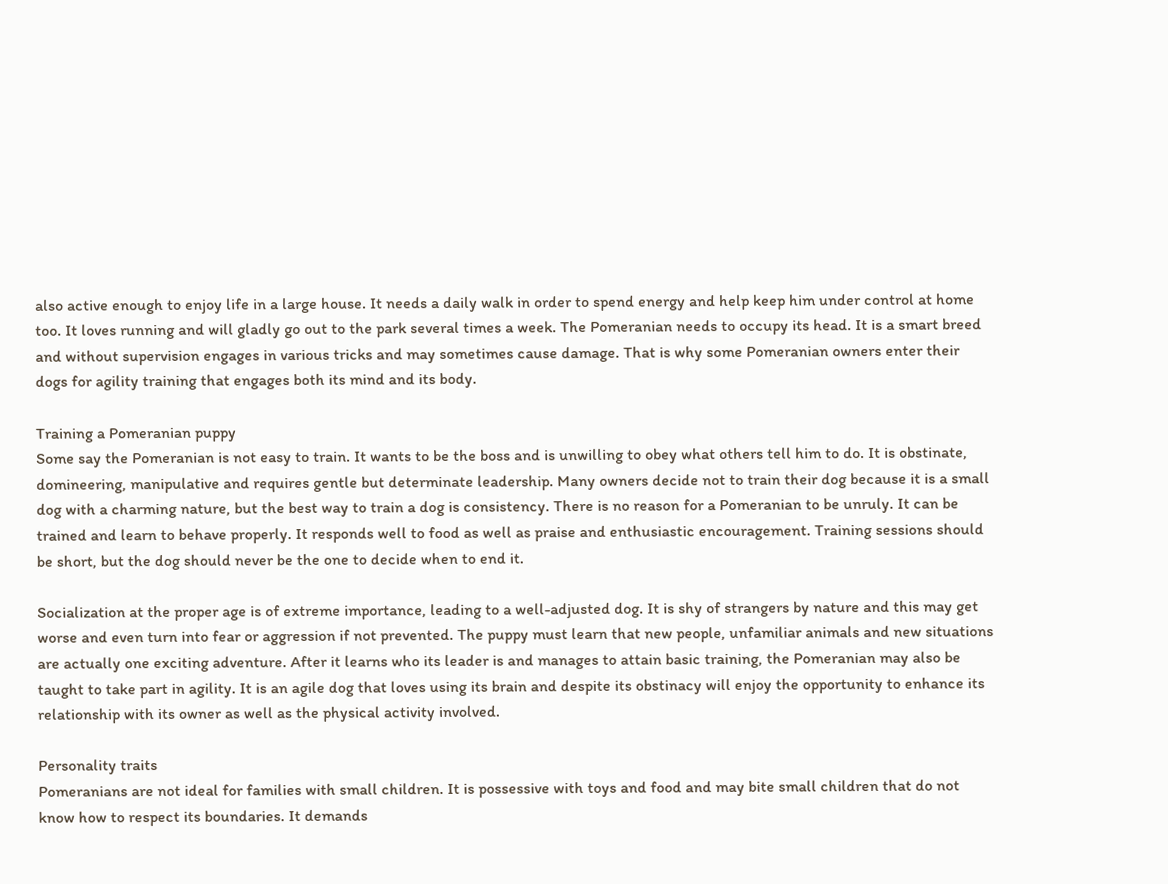also active enough to enjoy life in a large house. It needs a daily walk in order to spend energy and help keep him under control at home too. It loves running and will gladly go out to the park several times a week. The Pomeranian needs to occupy its head. It is a smart breed and without supervision engages in various tricks and may sometimes cause damage. That is why some Pomeranian owners enter their dogs for agility training that engages both its mind and its body.

Training a Pomeranian puppy
Some say the Pomeranian is not easy to train. It wants to be the boss and is unwilling to obey what others tell him to do. It is obstinate, domineering, manipulative and requires gentle but determinate leadership. Many owners decide not to train their dog because it is a small dog with a charming nature, but the best way to train a dog is consistency. There is no reason for a Pomeranian to be unruly. It can be trained and learn to behave properly. It responds well to food as well as praise and enthusiastic encouragement. Training sessions should be short, but the dog should never be the one to decide when to end it.

Socialization at the proper age is of extreme importance, leading to a well-adjusted dog. It is shy of strangers by nature and this may get worse and even turn into fear or aggression if not prevented. The puppy must learn that new people, unfamiliar animals and new situations are actually one exciting adventure. After it learns who its leader is and manages to attain basic training, the Pomeranian may also be taught to take part in agility. It is an agile dog that loves using its brain and despite its obstinacy will enjoy the opportunity to enhance its relationship with its owner as well as the physical activity involved.

Personality traits
Pomeranians are not ideal for families with small children. It is possessive with toys and food and may bite small children that do not know how to respect its boundaries. It demands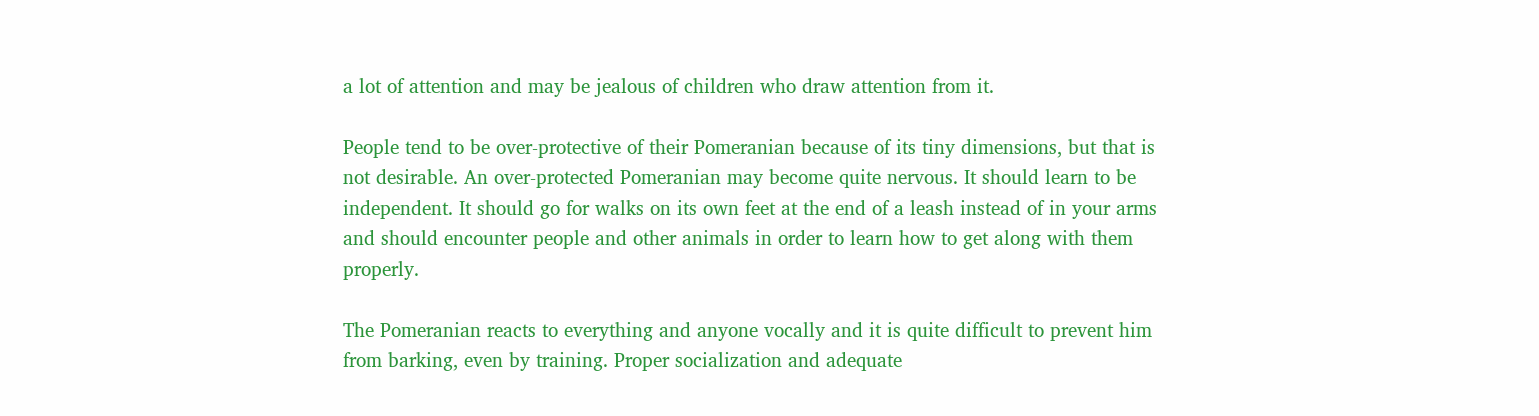a lot of attention and may be jealous of children who draw attention from it.

People tend to be over-protective of their Pomeranian because of its tiny dimensions, but that is not desirable. An over-protected Pomeranian may become quite nervous. It should learn to be independent. It should go for walks on its own feet at the end of a leash instead of in your arms and should encounter people and other animals in order to learn how to get along with them properly.

The Pomeranian reacts to everything and anyone vocally and it is quite difficult to prevent him from barking, even by training. Proper socialization and adequate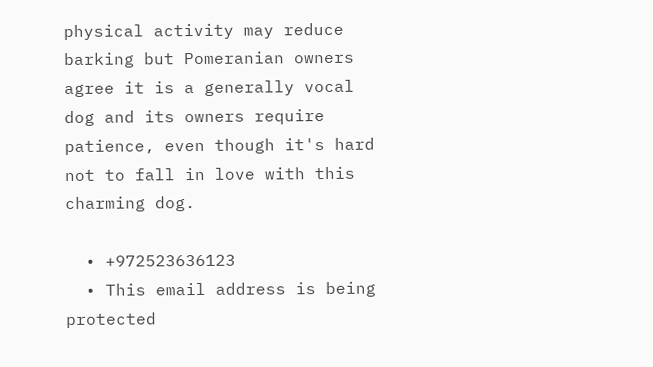physical activity may reduce barking but Pomeranian owners agree it is a generally vocal dog and its owners require patience, even though it's hard not to fall in love with this charming dog.

  • +972523636123
  • This email address is being protected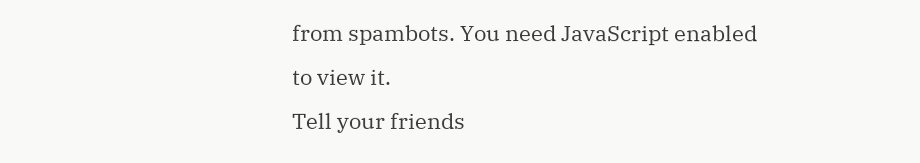from spambots. You need JavaScript enabled to view it.
Tell your friends